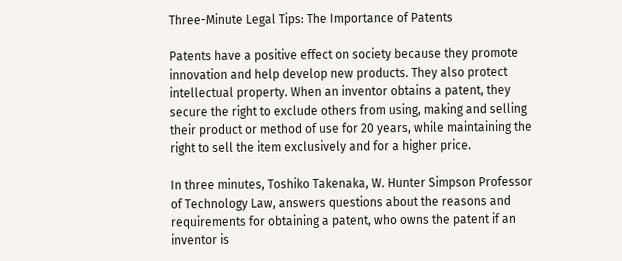Three-Minute Legal Tips: The Importance of Patents

Patents have a positive effect on society because they promote innovation and help develop new products. They also protect intellectual property. When an inventor obtains a patent, they secure the right to exclude others from using, making and selling their product or method of use for 20 years, while maintaining the right to sell the item exclusively and for a higher price.

In three minutes, Toshiko Takenaka, W. Hunter Simpson Professor of Technology Law, answers questions about the reasons and requirements for obtaining a patent, who owns the patent if an inventor is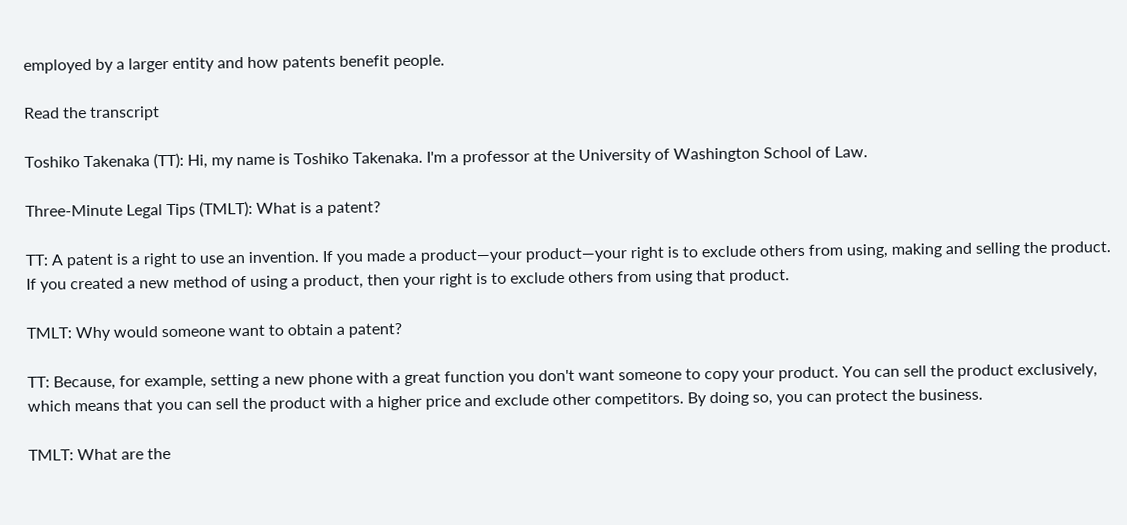employed by a larger entity and how patents benefit people.

Read the transcript

Toshiko Takenaka (TT): Hi, my name is Toshiko Takenaka. I'm a professor at the University of Washington School of Law.

Three-Minute Legal Tips (TMLT): What is a patent?

TT: A patent is a right to use an invention. If you made a product—your product—your right is to exclude others from using, making and selling the product. If you created a new method of using a product, then your right is to exclude others from using that product.

TMLT: Why would someone want to obtain a patent?

TT: Because, for example, setting a new phone with a great function you don't want someone to copy your product. You can sell the product exclusively, which means that you can sell the product with a higher price and exclude other competitors. By doing so, you can protect the business.

TMLT: What are the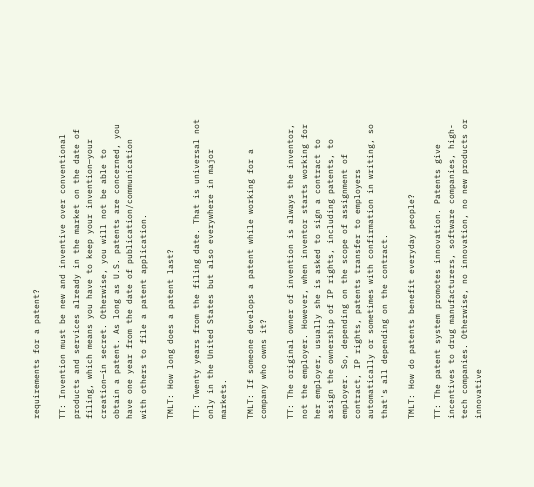requirements for a patent?

TT: Invention must be new and inventive over conventional products and services already in the market on the date of filing, which means you have to keep your invention—your creation—in secret. Otherwise, you will not be able to obtain a patent. As long as U.S. patents are concerned, you have one year from the date of publication/communication with others to file a patent application.

TMLT: How long does a patent last?

TT: Twenty years from the filing date. That is universal not only in the United States but also everywhere in major markets.

TMLT: If someone develops a patent while working for a company who owns it?

TT: The original owner of invention is always the inventor, not the employer. However, when inventor starts working for her employer, usually she is asked to sign a contract to assign the ownership of IP rights, including patents, to employer. So, depending on the scope of assignment of contract, IP rights, patents transfer to employers automatically or sometimes with confirmation in writing, so that's all depending on the contract.

TMLT: How do patents benefit everyday people?

TT: The patent system promotes innovation. Patents give incentives to drug manufacturers, software companies, high-tech companies. Otherwise, no innovation, no new products or innovative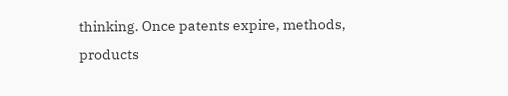thinking. Once patents expire, methods, products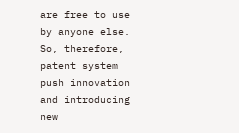are free to use by anyone else. So, therefore, patent system push innovation and introducing new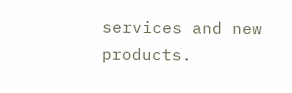services and new products.